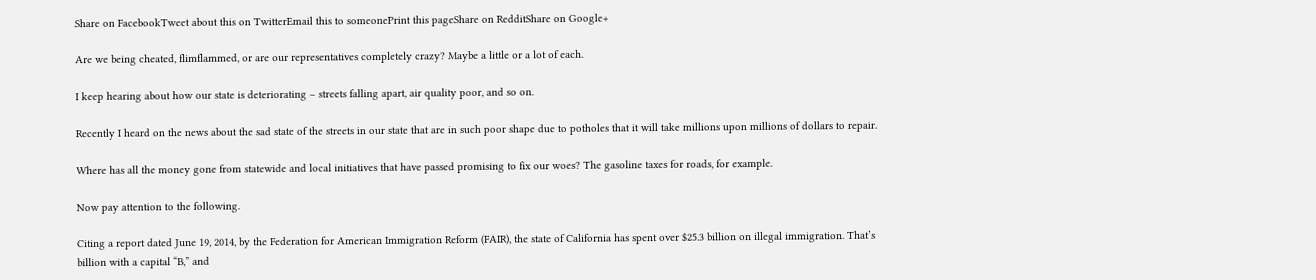Share on FacebookTweet about this on TwitterEmail this to someonePrint this pageShare on RedditShare on Google+

Are we being cheated, flimflammed, or are our representatives completely crazy? Maybe a little or a lot of each.

I keep hearing about how our state is deteriorating – streets falling apart, air quality poor, and so on.

Recently I heard on the news about the sad state of the streets in our state that are in such poor shape due to potholes that it will take millions upon millions of dollars to repair.

Where has all the money gone from statewide and local initiatives that have passed promising to fix our woes? The gasoline taxes for roads, for example.

Now pay attention to the following.

Citing a report dated June 19, 2014, by the Federation for American Immigration Reform (FAIR), the state of California has spent over $25.3 billion on illegal immigration. That’s billion with a capital “B,” and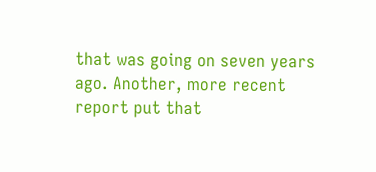that was going on seven years ago. Another, more recent report put that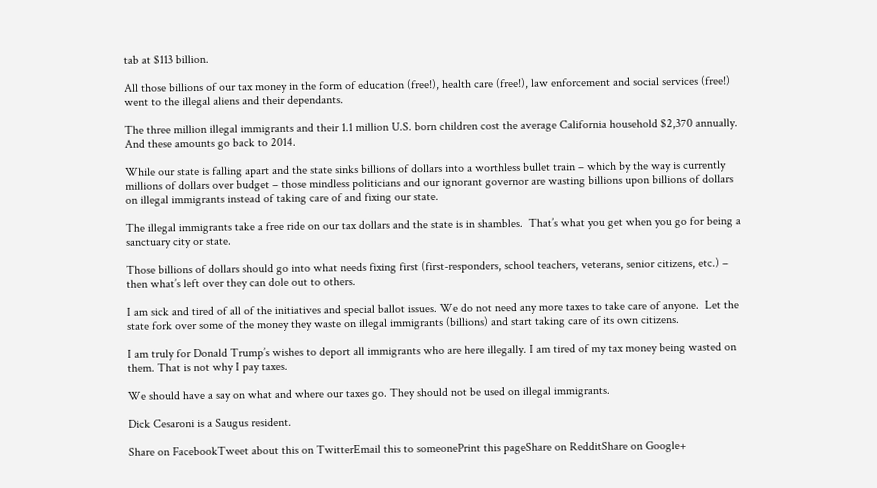tab at $113 billion.

All those billions of our tax money in the form of education (free!), health care (free!), law enforcement and social services (free!) went to the illegal aliens and their dependants.

The three million illegal immigrants and their 1.1 million U.S. born children cost the average California household $2,370 annually.  And these amounts go back to 2014.

While our state is falling apart and the state sinks billions of dollars into a worthless bullet train – which by the way is currently millions of dollars over budget – those mindless politicians and our ignorant governor are wasting billions upon billions of dollars on illegal immigrants instead of taking care of and fixing our state.

The illegal immigrants take a free ride on our tax dollars and the state is in shambles.  That’s what you get when you go for being a sanctuary city or state.

Those billions of dollars should go into what needs fixing first (first-responders, school teachers, veterans, senior citizens, etc.) – then what’s left over they can dole out to others.

I am sick and tired of all of the initiatives and special ballot issues. We do not need any more taxes to take care of anyone.  Let the state fork over some of the money they waste on illegal immigrants (billions) and start taking care of its own citizens.

I am truly for Donald Trump’s wishes to deport all immigrants who are here illegally. I am tired of my tax money being wasted on them. That is not why I pay taxes.

We should have a say on what and where our taxes go. They should not be used on illegal immigrants.

Dick Cesaroni is a Saugus resident.

Share on FacebookTweet about this on TwitterEmail this to someonePrint this pageShare on RedditShare on Google+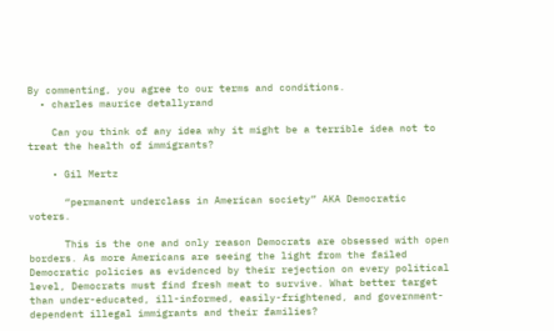By commenting, you agree to our terms and conditions.
  • charles maurice detallyrand

    Can you think of any idea why it might be a terrible idea not to treat the health of immigrants?

    • Gil Mertz

      “permanent underclass in American society” AKA Democratic voters.

      This is the one and only reason Democrats are obsessed with open borders. As more Americans are seeing the light from the failed Democratic policies as evidenced by their rejection on every political level, Democrats must find fresh meat to survive. What better target than under-educated, ill-informed, easily-frightened, and government-dependent illegal immigrants and their families?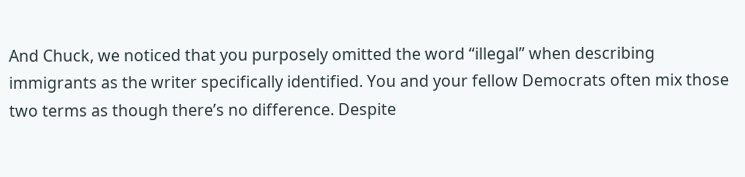And Chuck, we noticed that you purposely omitted the word “illegal” when describing immigrants as the writer specifically identified. You and your fellow Democrats often mix those two terms as though there’s no difference. Despite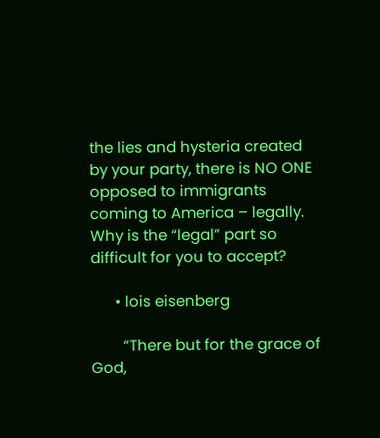the lies and hysteria created by your party, there is NO ONE opposed to immigrants coming to America – legally. Why is the “legal” part so difficult for you to accept?

      • lois eisenberg

        “There but for the grace of God,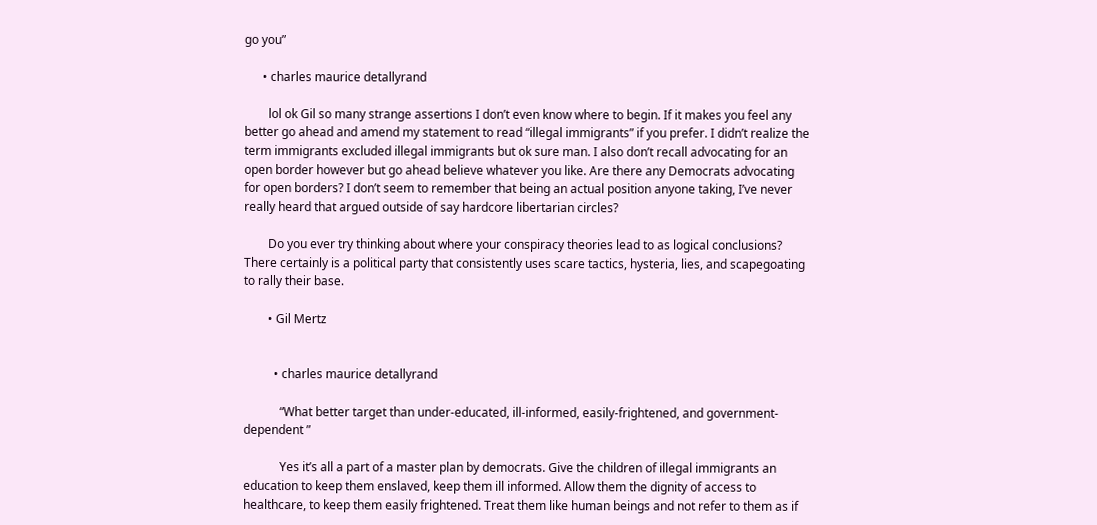go you”

      • charles maurice detallyrand

        lol ok Gil so many strange assertions I don’t even know where to begin. If it makes you feel any better go ahead and amend my statement to read “illegal immigrants” if you prefer. I didn’t realize the term immigrants excluded illegal immigrants but ok sure man. I also don’t recall advocating for an open border however but go ahead believe whatever you like. Are there any Democrats advocating for open borders? I don’t seem to remember that being an actual position anyone taking, I’ve never really heard that argued outside of say hardcore libertarian circles?

        Do you ever try thinking about where your conspiracy theories lead to as logical conclusions? There certainly is a political party that consistently uses scare tactics, hysteria, lies, and scapegoating to rally their base.

        • Gil Mertz


          • charles maurice detallyrand

            “What better target than under-educated, ill-informed, easily-frightened, and government-dependent ”

            Yes it’s all a part of a master plan by democrats. Give the children of illegal immigrants an education to keep them enslaved, keep them ill informed. Allow them the dignity of access to healthcare, to keep them easily frightened. Treat them like human beings and not refer to them as if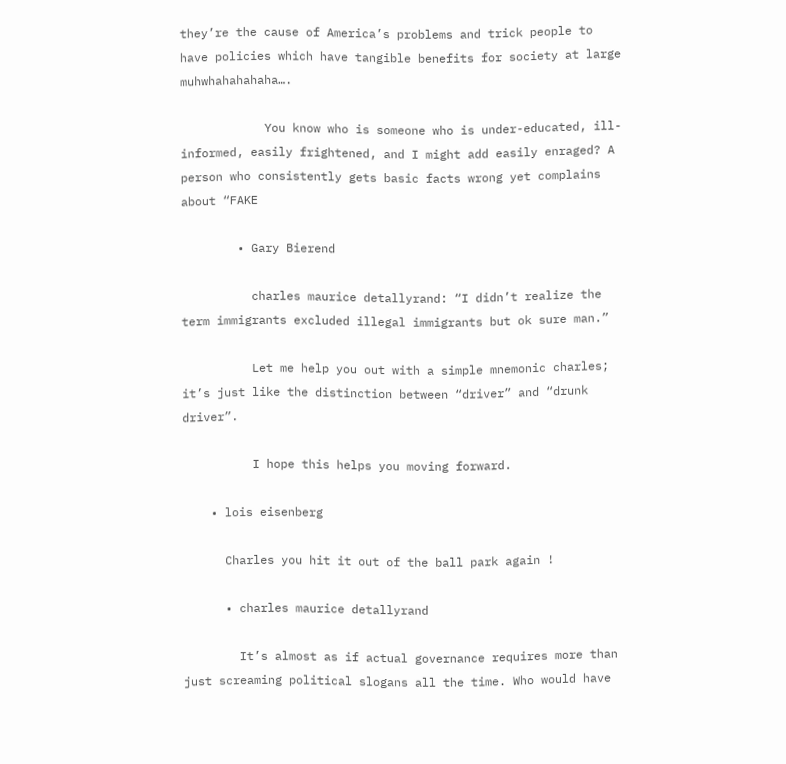they’re the cause of America’s problems and trick people to have policies which have tangible benefits for society at large muhwhahahahaha….

            You know who is someone who is under-educated, ill-informed, easily frightened, and I might add easily enraged? A person who consistently gets basic facts wrong yet complains about “FAKE

        • Gary Bierend

          charles maurice detallyrand: “I didn’t realize the term immigrants excluded illegal immigrants but ok sure man.”

          Let me help you out with a simple mnemonic charles; it’s just like the distinction between “driver” and “drunk driver”.

          I hope this helps you moving forward.

    • lois eisenberg

      Charles you hit it out of the ball park again !

      • charles maurice detallyrand

        It’s almost as if actual governance requires more than just screaming political slogans all the time. Who would have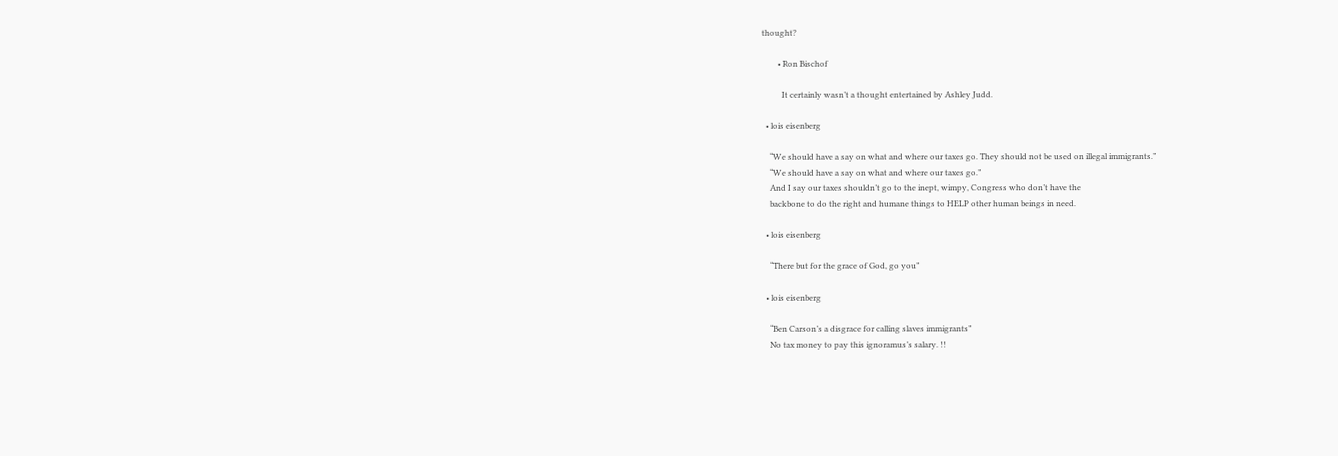thought?

        • Ron Bischof

          It certainly wasn’t a thought entertained by Ashley Judd.

  • lois eisenberg

    “We should have a say on what and where our taxes go. They should not be used on illegal immigrants.”
    “We should have a say on what and where our taxes go.”
    And I say our taxes shouldn’t go to the inept, wimpy, Congress who don’t have the
    backbone to do the right and humane things to HELP other human beings in need.

  • lois eisenberg

    “There but for the grace of God, go you”

  • lois eisenberg

    “Ben Carson’s a disgrace for calling slaves immigrants”
    No tax money to pay this ignoramus’s salary. !!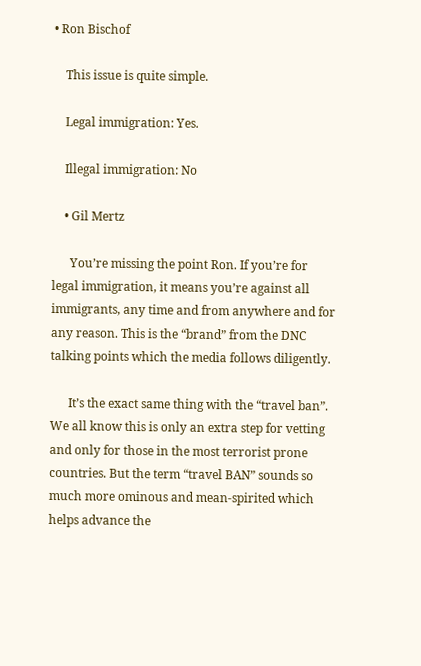• Ron Bischof

    This issue is quite simple.

    Legal immigration: Yes.

    Illegal immigration: No

    • Gil Mertz

      You’re missing the point Ron. If you’re for legal immigration, it means you’re against all immigrants, any time and from anywhere and for any reason. This is the “brand” from the DNC talking points which the media follows diligently.

      It’s the exact same thing with the “travel ban”. We all know this is only an extra step for vetting and only for those in the most terrorist prone countries. But the term “travel BAN” sounds so much more ominous and mean-spirited which helps advance the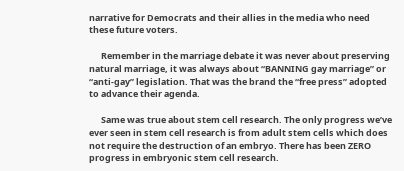narrative for Democrats and their allies in the media who need these future voters.

      Remember in the marriage debate it was never about preserving natural marriage, it was always about “BANNING gay marriage” or “anti-gay” legislation. That was the brand the “free press” adopted to advance their agenda.

      Same was true about stem cell research. The only progress we’ve ever seen in stem cell research is from adult stem cells which does not require the destruction of an embryo. There has been ZERO progress in embryonic stem cell research.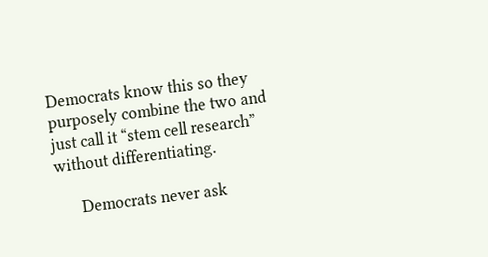Democrats know this so they purposely combine the two and just call it “stem cell research” without differentiating.

      Democrats never ask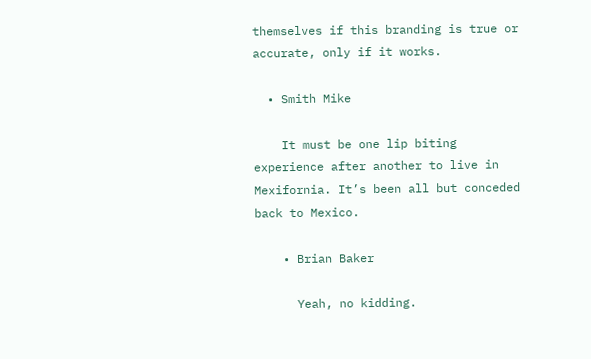themselves if this branding is true or accurate, only if it works.

  • Smith Mike

    It must be one lip biting experience after another to live in Mexifornia. It’s been all but conceded back to Mexico.

    • Brian Baker

      Yeah, no kidding.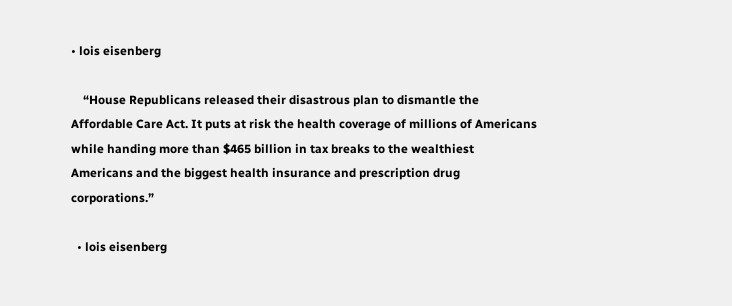• lois eisenberg

    “House Republicans released their disastrous plan to dismantle the Affordable Care Act. It puts at risk the health coverage of millions of Americans while handing more than $465 billion in tax breaks to the wealthiest Americans and the biggest health insurance and prescription drug corporations.”

  • lois eisenberg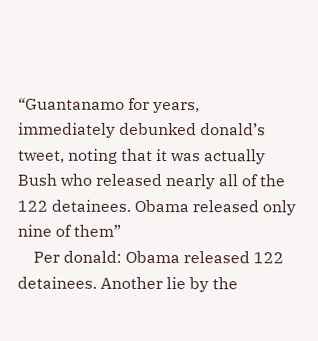“Guantanamo for years, immediately debunked donald’s tweet, noting that it was actually Bush who released nearly all of the 122 detainees. Obama released only nine of them”
    Per donald: Obama released 122 detainees. Another lie by the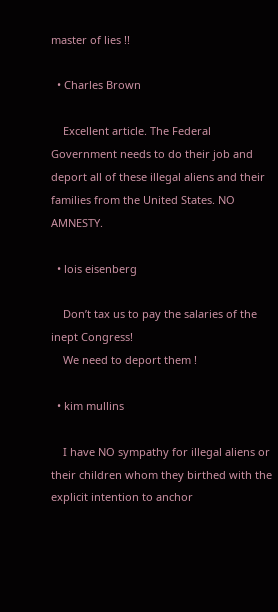master of lies !!

  • Charles Brown

    Excellent article. The Federal Government needs to do their job and deport all of these illegal aliens and their families from the United States. NO AMNESTY.

  • lois eisenberg

    Don’t tax us to pay the salaries of the inept Congress!
    We need to deport them !

  • kim mullins

    I have NO sympathy for illegal aliens or their children whom they birthed with the explicit intention to anchor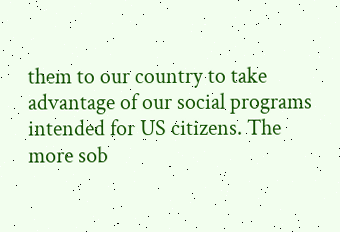them to our country to take advantage of our social programs intended for US citizens. The more sob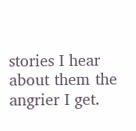stories I hear about them the angrier I get.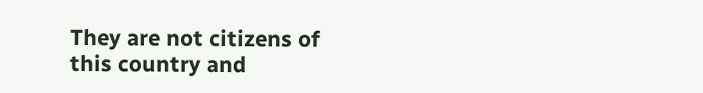They are not citizens of this country and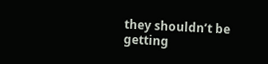they shouldn’t be getting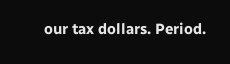our tax dollars. Period.